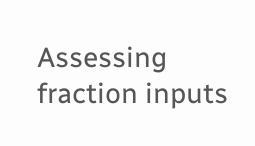Assessing fraction inputs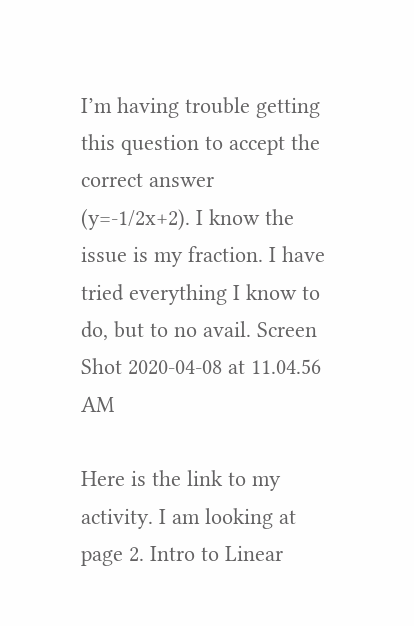I’m having trouble getting this question to accept the correct answer (y=-1/2x+2). I know the issue is my fraction. I have tried everything I know to do, but to no avail. Screen Shot 2020-04-08 at 11.04.56 AM

Here is the link to my activity. I am looking at page 2. Intro to Linear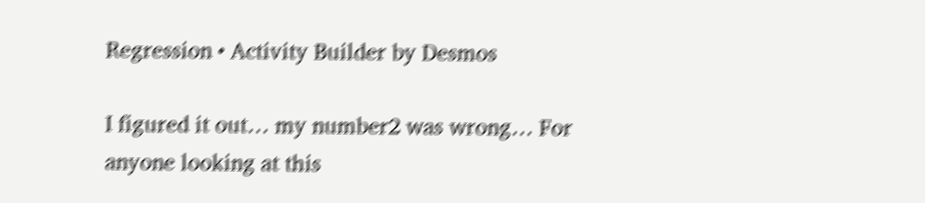Regression • Activity Builder by Desmos

I figured it out… my number2 was wrong… For anyone looking at this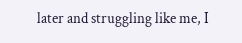later and struggling like me, I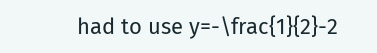had to use y=-\frac{1}{2}-2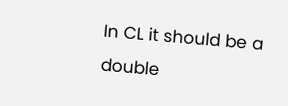In CL it should be a double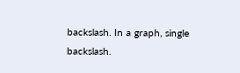backslash. In a graph, single backslash.